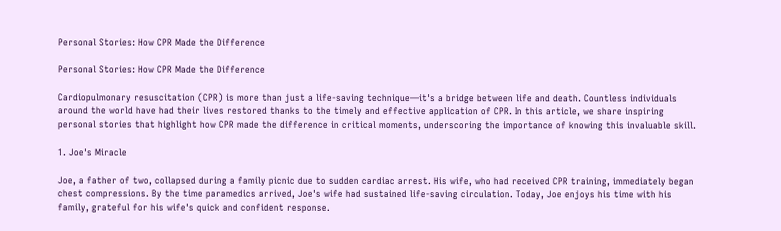Personal Stories: How CPR Made the Difference

Personal Stories: How CPR Made the Difference

Cardiopulmonary resuscitation (CPR) is more than just a life-saving technique—it's a bridge between life and death. Countless individuals around the world have had their lives restored thanks to the timely and effective application of CPR. In this article, we share inspiring personal stories that highlight how CPR made the difference in critical moments, underscoring the importance of knowing this invaluable skill.

1. Joe's Miracle

Joe, a father of two, collapsed during a family picnic due to sudden cardiac arrest. His wife, who had received CPR training, immediately began chest compressions. By the time paramedics arrived, Joe's wife had sustained life-saving circulation. Today, Joe enjoys his time with his family, grateful for his wife's quick and confident response.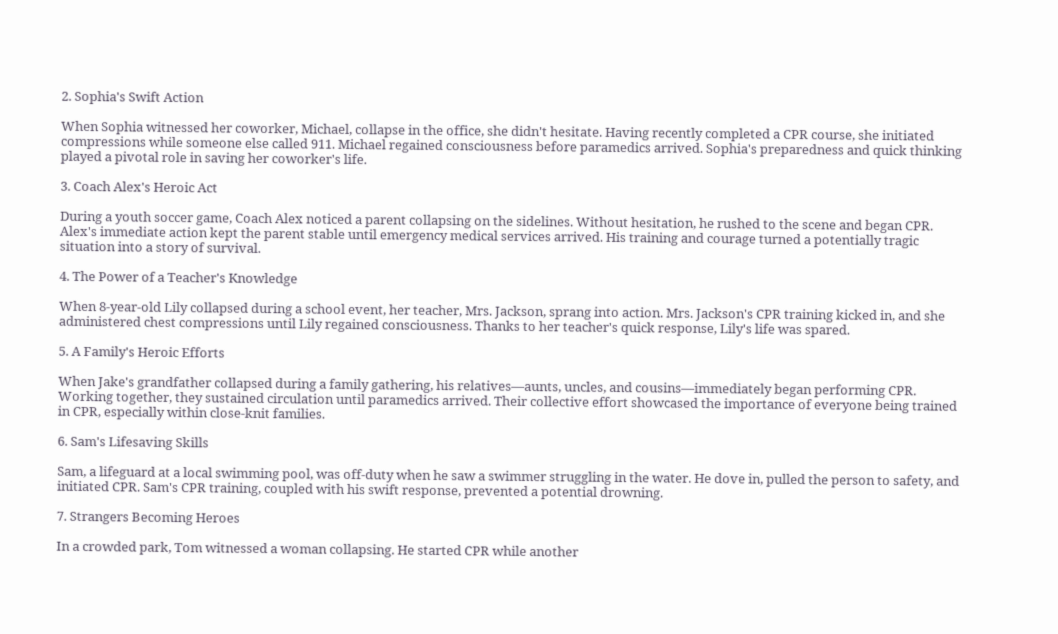2. Sophia's Swift Action

When Sophia witnessed her coworker, Michael, collapse in the office, she didn't hesitate. Having recently completed a CPR course, she initiated compressions while someone else called 911. Michael regained consciousness before paramedics arrived. Sophia's preparedness and quick thinking played a pivotal role in saving her coworker's life.

3. Coach Alex's Heroic Act

During a youth soccer game, Coach Alex noticed a parent collapsing on the sidelines. Without hesitation, he rushed to the scene and began CPR. Alex's immediate action kept the parent stable until emergency medical services arrived. His training and courage turned a potentially tragic situation into a story of survival.

4. The Power of a Teacher's Knowledge

When 8-year-old Lily collapsed during a school event, her teacher, Mrs. Jackson, sprang into action. Mrs. Jackson's CPR training kicked in, and she administered chest compressions until Lily regained consciousness. Thanks to her teacher's quick response, Lily's life was spared.

5. A Family's Heroic Efforts

When Jake's grandfather collapsed during a family gathering, his relatives—aunts, uncles, and cousins—immediately began performing CPR. Working together, they sustained circulation until paramedics arrived. Their collective effort showcased the importance of everyone being trained in CPR, especially within close-knit families.

6. Sam's Lifesaving Skills

Sam, a lifeguard at a local swimming pool, was off-duty when he saw a swimmer struggling in the water. He dove in, pulled the person to safety, and initiated CPR. Sam's CPR training, coupled with his swift response, prevented a potential drowning.

7. Strangers Becoming Heroes

In a crowded park, Tom witnessed a woman collapsing. He started CPR while another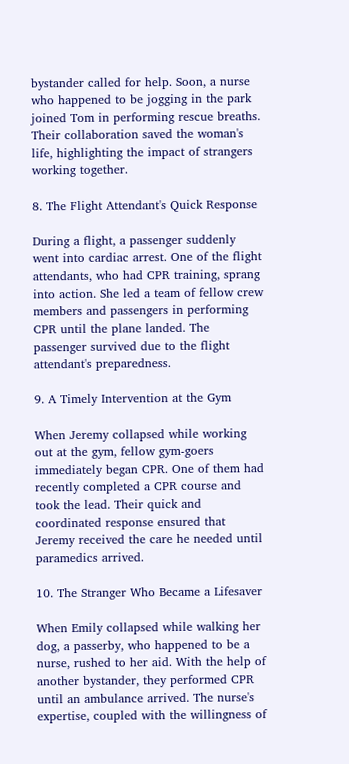bystander called for help. Soon, a nurse who happened to be jogging in the park joined Tom in performing rescue breaths. Their collaboration saved the woman's life, highlighting the impact of strangers working together.

8. The Flight Attendant's Quick Response

During a flight, a passenger suddenly went into cardiac arrest. One of the flight attendants, who had CPR training, sprang into action. She led a team of fellow crew members and passengers in performing CPR until the plane landed. The passenger survived due to the flight attendant's preparedness.

9. A Timely Intervention at the Gym

When Jeremy collapsed while working out at the gym, fellow gym-goers immediately began CPR. One of them had recently completed a CPR course and took the lead. Their quick and coordinated response ensured that Jeremy received the care he needed until paramedics arrived.

10. The Stranger Who Became a Lifesaver

When Emily collapsed while walking her dog, a passerby, who happened to be a nurse, rushed to her aid. With the help of another bystander, they performed CPR until an ambulance arrived. The nurse's expertise, coupled with the willingness of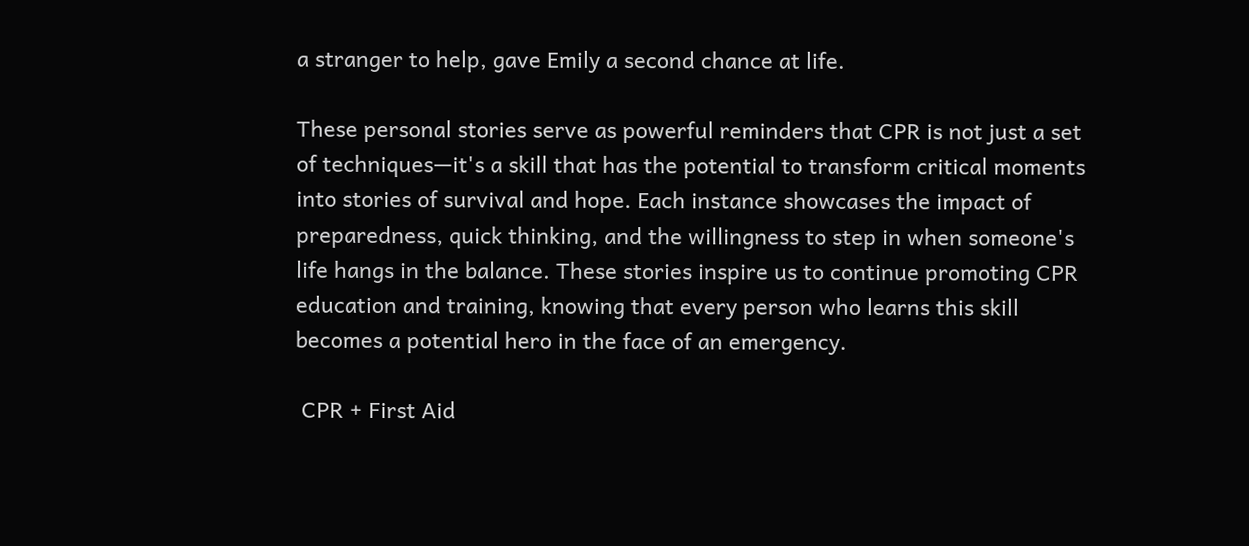a stranger to help, gave Emily a second chance at life.

These personal stories serve as powerful reminders that CPR is not just a set of techniques—it's a skill that has the potential to transform critical moments into stories of survival and hope. Each instance showcases the impact of preparedness, quick thinking, and the willingness to step in when someone's life hangs in the balance. These stories inspire us to continue promoting CPR education and training, knowing that every person who learns this skill becomes a potential hero in the face of an emergency.

 CPR + First Aid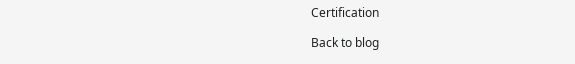Certification

Back to blog